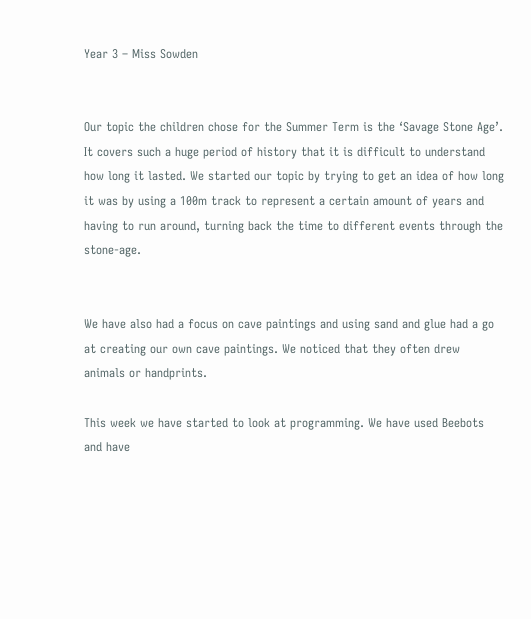Year 3 – Miss Sowden


Our topic the children chose for the Summer Term is the ‘Savage Stone Age’. It covers such a huge period of history that it is difficult to understand how long it lasted. We started our topic by trying to get an idea of how long it was by using a 100m track to represent a certain amount of years and having to run around, turning back the time to different events through the stone-age.


We have also had a focus on cave paintings and using sand and glue had a go at creating our own cave paintings. We noticed that they often drew animals or handprints.

This week we have started to look at programming. We have used Beebots and have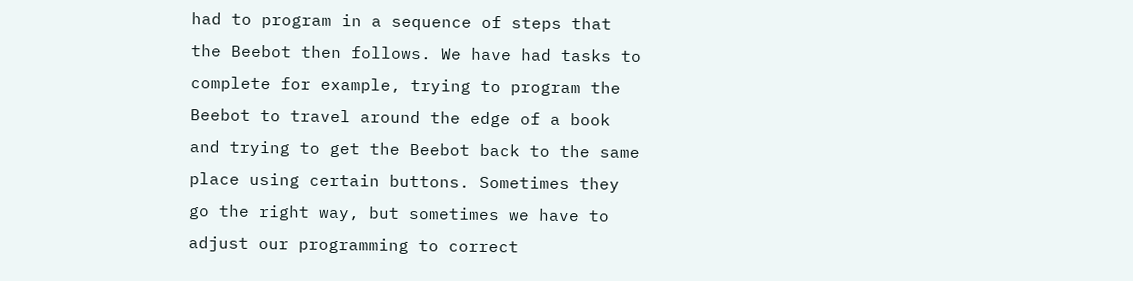had to program in a sequence of steps that the Beebot then follows. We have had tasks to complete for example, trying to program the Beebot to travel around the edge of a book and trying to get the Beebot back to the same place using certain buttons. Sometimes they go the right way, but sometimes we have to adjust our programming to correct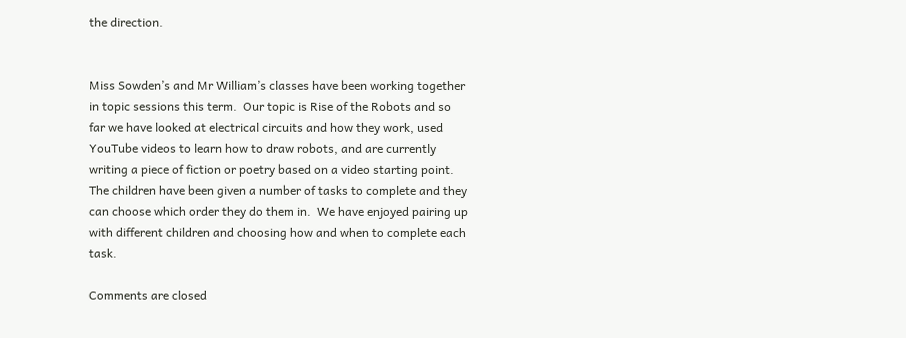the direction.


Miss Sowden’s and Mr William’s classes have been working together in topic sessions this term.  Our topic is Rise of the Robots and so far we have looked at electrical circuits and how they work, used YouTube videos to learn how to draw robots, and are currently writing a piece of fiction or poetry based on a video starting point.  The children have been given a number of tasks to complete and they can choose which order they do them in.  We have enjoyed pairing up with different children and choosing how and when to complete each task.

Comments are closed